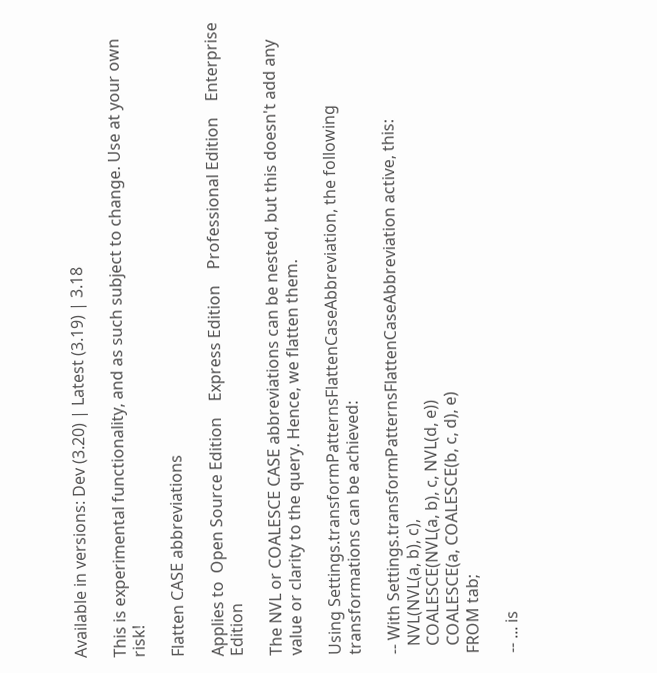Available in versions: Dev (3.20) | Latest (3.19) | 3.18

This is experimental functionality, and as such subject to change. Use at your own risk!

Flatten CASE abbreviations

Applies to  Open Source Edition    Express Edition    Professional Edition    Enterprise Edition

The NVL or COALESCE CASE abbreviations can be nested, but this doesn't add any value or clarity to the query. Hence, we flatten them.

Using Settings.transformPatternsFlattenCaseAbbreviation, the following transformations can be achieved:

-- With Settings.transformPatternsFlattenCaseAbbreviation active, this:
  NVL(NVL(a, b), c),
  COALESCE(NVL(a, b), c, NVL(d, e))
  COALESCE(a, COALESCE(b, c, d), e)
FROM tab;

-- ... is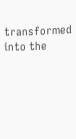transformed into the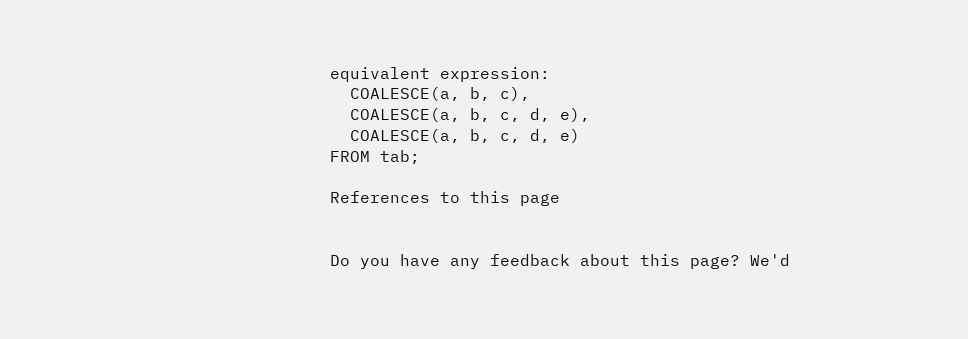equivalent expression:
  COALESCE(a, b, c),
  COALESCE(a, b, c, d, e),
  COALESCE(a, b, c, d, e)
FROM tab;

References to this page


Do you have any feedback about this page? We'd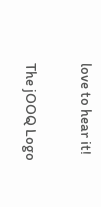love to hear it!

The jOOQ Logo